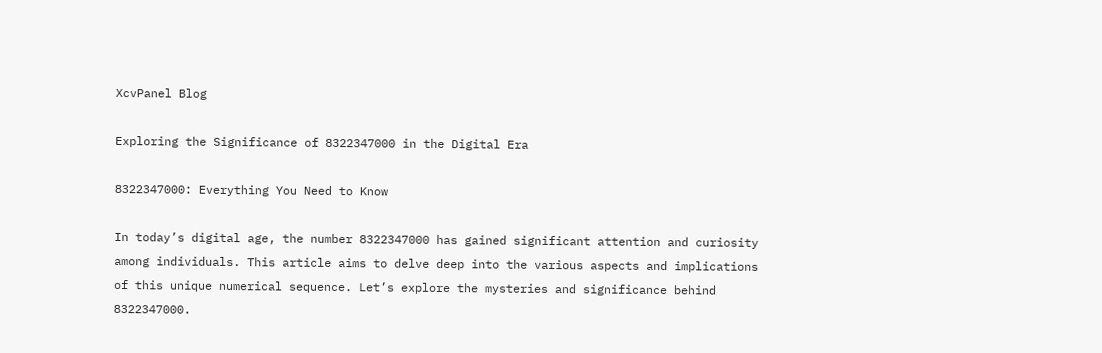XcvPanel Blog

Exploring the Significance of 8322347000 in the Digital Era

8322347000: Everything You Need to Know

In today’s digital age, the number 8322347000 has gained significant attention and curiosity among individuals. This article aims to delve deep into the various aspects and implications of this unique numerical sequence. Let’s explore the mysteries and significance behind 8322347000.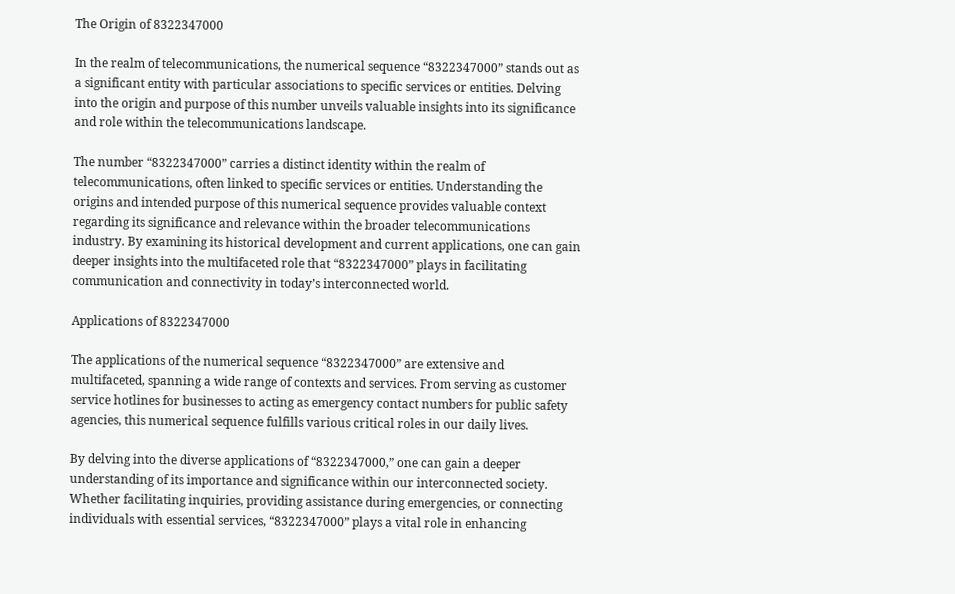The Origin of 8322347000

In the realm of telecommunications, the numerical sequence “8322347000” stands out as a significant entity with particular associations to specific services or entities. Delving into the origin and purpose of this number unveils valuable insights into its significance and role within the telecommunications landscape.

The number “8322347000” carries a distinct identity within the realm of telecommunications, often linked to specific services or entities. Understanding the origins and intended purpose of this numerical sequence provides valuable context regarding its significance and relevance within the broader telecommunications industry. By examining its historical development and current applications, one can gain deeper insights into the multifaceted role that “8322347000” plays in facilitating communication and connectivity in today’s interconnected world.

Applications of 8322347000

The applications of the numerical sequence “8322347000” are extensive and multifaceted, spanning a wide range of contexts and services. From serving as customer service hotlines for businesses to acting as emergency contact numbers for public safety agencies, this numerical sequence fulfills various critical roles in our daily lives.

By delving into the diverse applications of “8322347000,” one can gain a deeper understanding of its importance and significance within our interconnected society. Whether facilitating inquiries, providing assistance during emergencies, or connecting individuals with essential services, “8322347000” plays a vital role in enhancing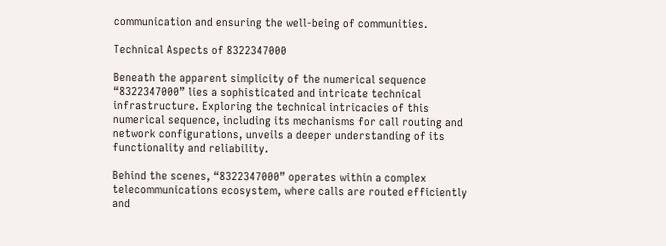communication and ensuring the well-being of communities.

Technical Aspects of 8322347000

Beneath the apparent simplicity of the numerical sequence “8322347000” lies a sophisticated and intricate technical infrastructure. Exploring the technical intricacies of this numerical sequence, including its mechanisms for call routing and network configurations, unveils a deeper understanding of its functionality and reliability.

Behind the scenes, “8322347000” operates within a complex telecommunications ecosystem, where calls are routed efficiently and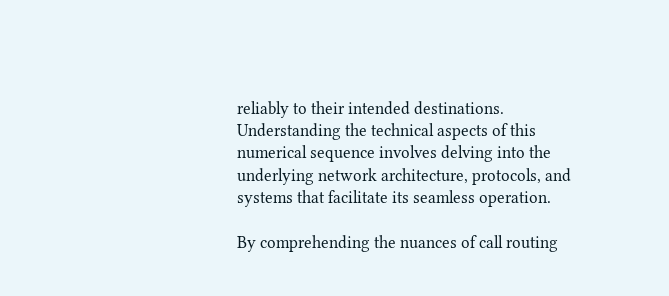reliably to their intended destinations. Understanding the technical aspects of this numerical sequence involves delving into the underlying network architecture, protocols, and systems that facilitate its seamless operation.

By comprehending the nuances of call routing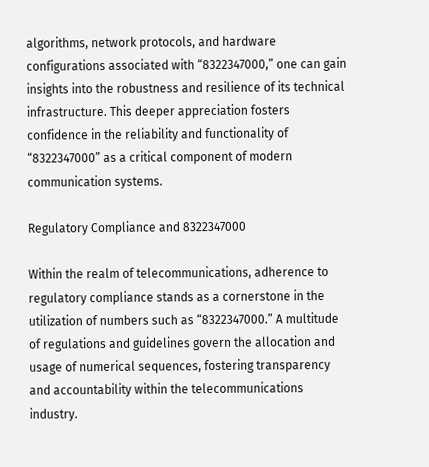algorithms, network protocols, and hardware configurations associated with “8322347000,” one can gain insights into the robustness and resilience of its technical infrastructure. This deeper appreciation fosters confidence in the reliability and functionality of “8322347000” as a critical component of modern communication systems.

Regulatory Compliance and 8322347000

Within the realm of telecommunications, adherence to regulatory compliance stands as a cornerstone in the utilization of numbers such as “8322347000.” A multitude of regulations and guidelines govern the allocation and usage of numerical sequences, fostering transparency and accountability within the telecommunications industry.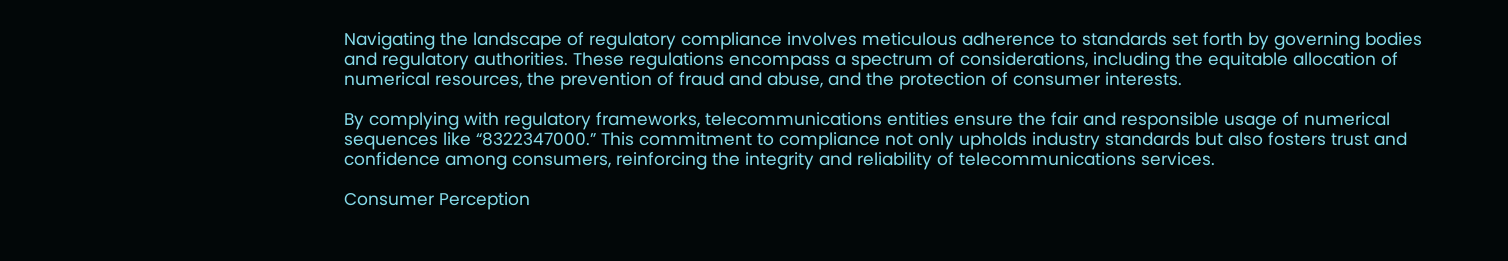Navigating the landscape of regulatory compliance involves meticulous adherence to standards set forth by governing bodies and regulatory authorities. These regulations encompass a spectrum of considerations, including the equitable allocation of numerical resources, the prevention of fraud and abuse, and the protection of consumer interests.

By complying with regulatory frameworks, telecommunications entities ensure the fair and responsible usage of numerical sequences like “8322347000.” This commitment to compliance not only upholds industry standards but also fosters trust and confidence among consumers, reinforcing the integrity and reliability of telecommunications services.

Consumer Perception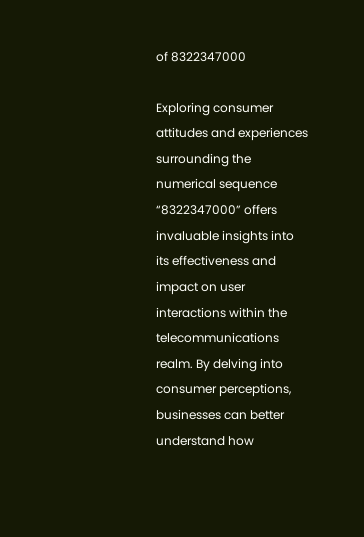of 8322347000

Exploring consumer attitudes and experiences surrounding the numerical sequence “8322347000” offers invaluable insights into its effectiveness and impact on user interactions within the telecommunications realm. By delving into consumer perceptions, businesses can better understand how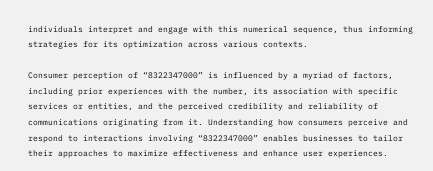individuals interpret and engage with this numerical sequence, thus informing strategies for its optimization across various contexts.

Consumer perception of “8322347000” is influenced by a myriad of factors, including prior experiences with the number, its association with specific services or entities, and the perceived credibility and reliability of communications originating from it. Understanding how consumers perceive and respond to interactions involving “8322347000” enables businesses to tailor their approaches to maximize effectiveness and enhance user experiences.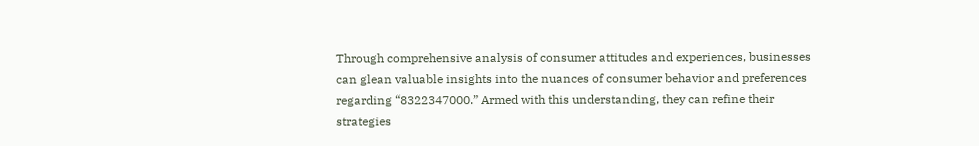Through comprehensive analysis of consumer attitudes and experiences, businesses can glean valuable insights into the nuances of consumer behavior and preferences regarding “8322347000.” Armed with this understanding, they can refine their strategies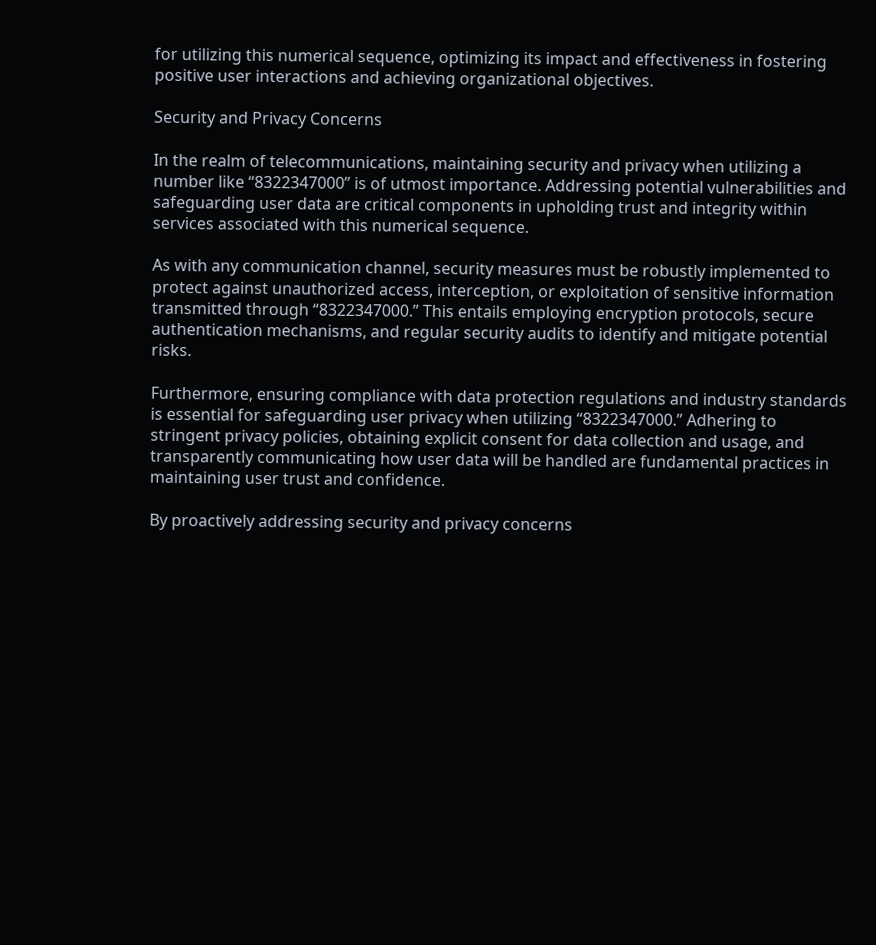for utilizing this numerical sequence, optimizing its impact and effectiveness in fostering positive user interactions and achieving organizational objectives.

Security and Privacy Concerns

In the realm of telecommunications, maintaining security and privacy when utilizing a number like “8322347000” is of utmost importance. Addressing potential vulnerabilities and safeguarding user data are critical components in upholding trust and integrity within services associated with this numerical sequence.

As with any communication channel, security measures must be robustly implemented to protect against unauthorized access, interception, or exploitation of sensitive information transmitted through “8322347000.” This entails employing encryption protocols, secure authentication mechanisms, and regular security audits to identify and mitigate potential risks.

Furthermore, ensuring compliance with data protection regulations and industry standards is essential for safeguarding user privacy when utilizing “8322347000.” Adhering to stringent privacy policies, obtaining explicit consent for data collection and usage, and transparently communicating how user data will be handled are fundamental practices in maintaining user trust and confidence.

By proactively addressing security and privacy concerns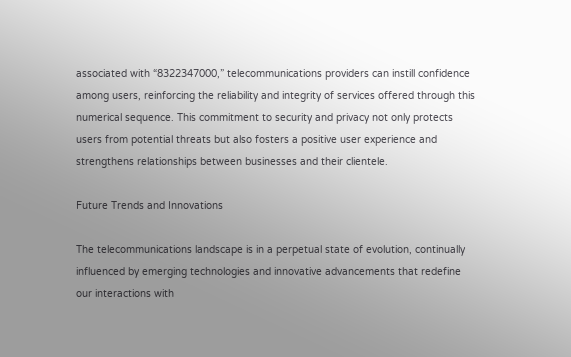associated with “8322347000,” telecommunications providers can instill confidence among users, reinforcing the reliability and integrity of services offered through this numerical sequence. This commitment to security and privacy not only protects users from potential threats but also fosters a positive user experience and strengthens relationships between businesses and their clientele.

Future Trends and Innovations

The telecommunications landscape is in a perpetual state of evolution, continually influenced by emerging technologies and innovative advancements that redefine our interactions with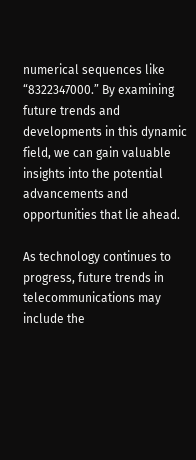numerical sequences like “8322347000.” By examining future trends and developments in this dynamic field, we can gain valuable insights into the potential advancements and opportunities that lie ahead.

As technology continues to progress, future trends in telecommunications may include the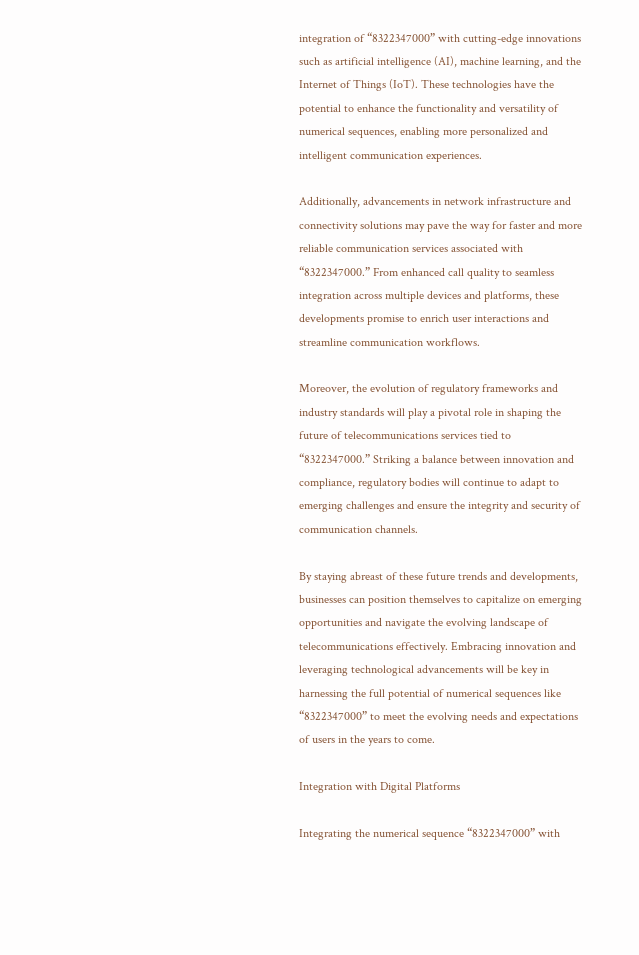integration of “8322347000” with cutting-edge innovations such as artificial intelligence (AI), machine learning, and the Internet of Things (IoT). These technologies have the potential to enhance the functionality and versatility of numerical sequences, enabling more personalized and intelligent communication experiences.

Additionally, advancements in network infrastructure and connectivity solutions may pave the way for faster and more reliable communication services associated with “8322347000.” From enhanced call quality to seamless integration across multiple devices and platforms, these developments promise to enrich user interactions and streamline communication workflows.

Moreover, the evolution of regulatory frameworks and industry standards will play a pivotal role in shaping the future of telecommunications services tied to “8322347000.” Striking a balance between innovation and compliance, regulatory bodies will continue to adapt to emerging challenges and ensure the integrity and security of communication channels.

By staying abreast of these future trends and developments, businesses can position themselves to capitalize on emerging opportunities and navigate the evolving landscape of telecommunications effectively. Embracing innovation and leveraging technological advancements will be key in harnessing the full potential of numerical sequences like “8322347000” to meet the evolving needs and expectations of users in the years to come.

Integration with Digital Platforms

Integrating the numerical sequence “8322347000” with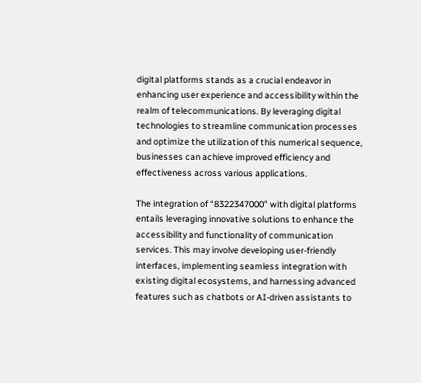digital platforms stands as a crucial endeavor in enhancing user experience and accessibility within the realm of telecommunications. By leveraging digital technologies to streamline communication processes and optimize the utilization of this numerical sequence, businesses can achieve improved efficiency and effectiveness across various applications.

The integration of “8322347000” with digital platforms entails leveraging innovative solutions to enhance the accessibility and functionality of communication services. This may involve developing user-friendly interfaces, implementing seamless integration with existing digital ecosystems, and harnessing advanced features such as chatbots or AI-driven assistants to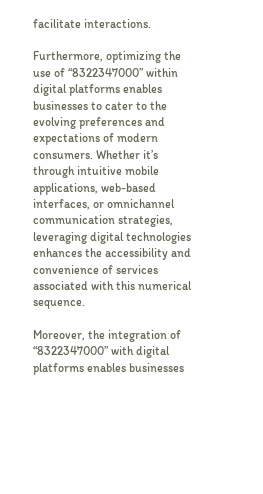facilitate interactions.

Furthermore, optimizing the use of “8322347000” within digital platforms enables businesses to cater to the evolving preferences and expectations of modern consumers. Whether it’s through intuitive mobile applications, web-based interfaces, or omnichannel communication strategies, leveraging digital technologies enhances the accessibility and convenience of services associated with this numerical sequence.

Moreover, the integration of “8322347000” with digital platforms enables businesses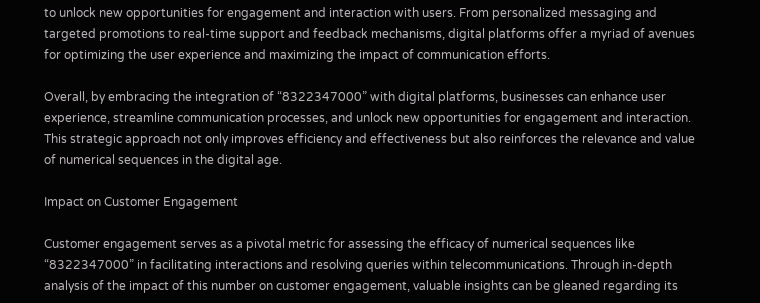to unlock new opportunities for engagement and interaction with users. From personalized messaging and targeted promotions to real-time support and feedback mechanisms, digital platforms offer a myriad of avenues for optimizing the user experience and maximizing the impact of communication efforts.

Overall, by embracing the integration of “8322347000” with digital platforms, businesses can enhance user experience, streamline communication processes, and unlock new opportunities for engagement and interaction. This strategic approach not only improves efficiency and effectiveness but also reinforces the relevance and value of numerical sequences in the digital age.

Impact on Customer Engagement

Customer engagement serves as a pivotal metric for assessing the efficacy of numerical sequences like “8322347000” in facilitating interactions and resolving queries within telecommunications. Through in-depth analysis of the impact of this number on customer engagement, valuable insights can be gleaned regarding its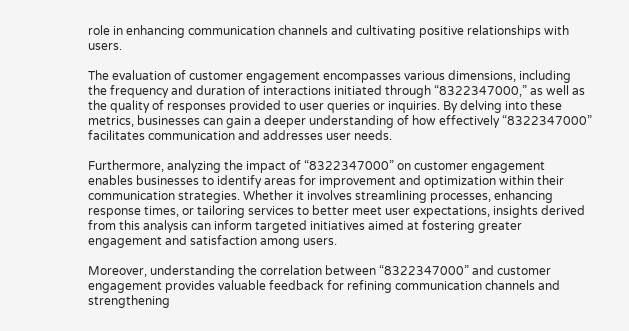role in enhancing communication channels and cultivating positive relationships with users.

The evaluation of customer engagement encompasses various dimensions, including the frequency and duration of interactions initiated through “8322347000,” as well as the quality of responses provided to user queries or inquiries. By delving into these metrics, businesses can gain a deeper understanding of how effectively “8322347000” facilitates communication and addresses user needs.

Furthermore, analyzing the impact of “8322347000” on customer engagement enables businesses to identify areas for improvement and optimization within their communication strategies. Whether it involves streamlining processes, enhancing response times, or tailoring services to better meet user expectations, insights derived from this analysis can inform targeted initiatives aimed at fostering greater engagement and satisfaction among users.

Moreover, understanding the correlation between “8322347000” and customer engagement provides valuable feedback for refining communication channels and strengthening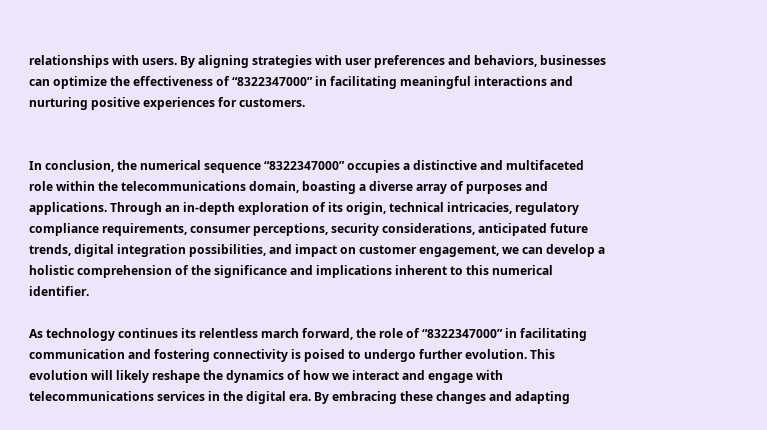relationships with users. By aligning strategies with user preferences and behaviors, businesses can optimize the effectiveness of “8322347000” in facilitating meaningful interactions and nurturing positive experiences for customers.


In conclusion, the numerical sequence “8322347000” occupies a distinctive and multifaceted role within the telecommunications domain, boasting a diverse array of purposes and applications. Through an in-depth exploration of its origin, technical intricacies, regulatory compliance requirements, consumer perceptions, security considerations, anticipated future trends, digital integration possibilities, and impact on customer engagement, we can develop a holistic comprehension of the significance and implications inherent to this numerical identifier.

As technology continues its relentless march forward, the role of “8322347000” in facilitating communication and fostering connectivity is poised to undergo further evolution. This evolution will likely reshape the dynamics of how we interact and engage with telecommunications services in the digital era. By embracing these changes and adapting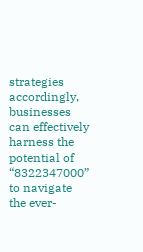strategies accordingly, businesses can effectively harness the potential of “8322347000” to navigate the ever-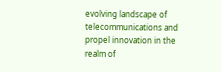evolving landscape of telecommunications and propel innovation in the realm of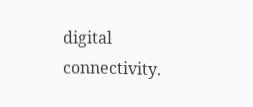digital connectivity.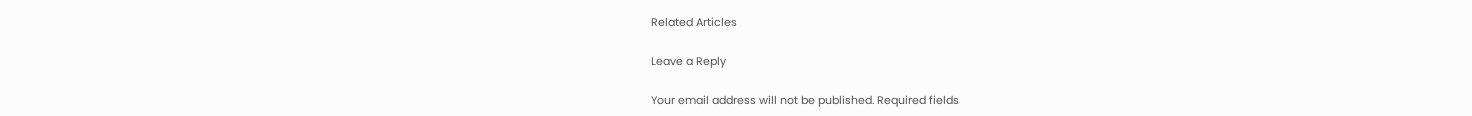Related Articles

Leave a Reply

Your email address will not be published. Required fields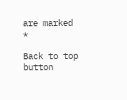are marked *

Back to top button